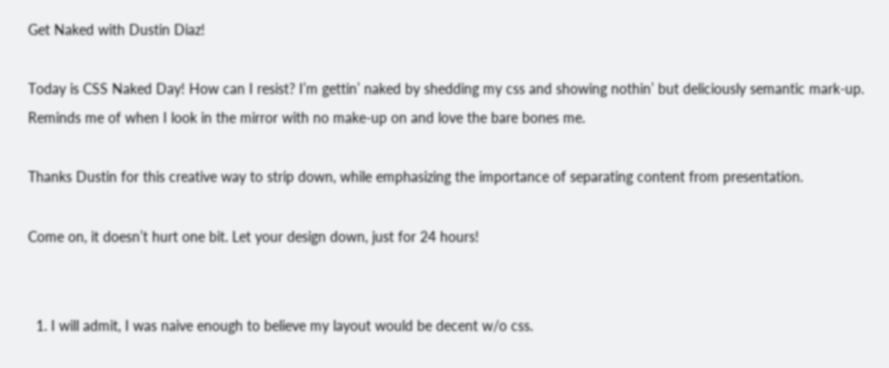Get Naked with Dustin Diaz!

Today is CSS Naked Day! How can I resist? I’m gettin’ naked by shedding my css and showing nothin’ but deliciously semantic mark-up. Reminds me of when I look in the mirror with no make-up on and love the bare bones me.

Thanks Dustin for this creative way to strip down, while emphasizing the importance of separating content from presentation.

Come on, it doesn’t hurt one bit. Let your design down, just for 24 hours!


  1. I will admit, I was naive enough to believe my layout would be decent w/o css.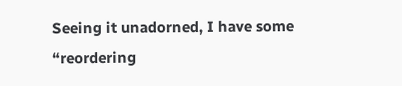Seeing it unadorned, I have some “reordering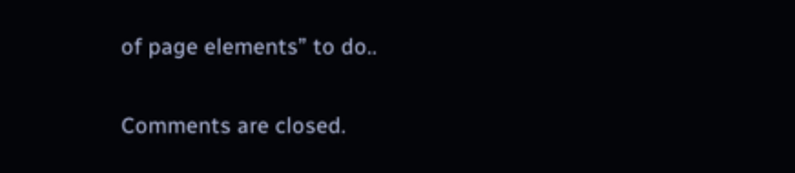of page elements” to do..

Comments are closed.